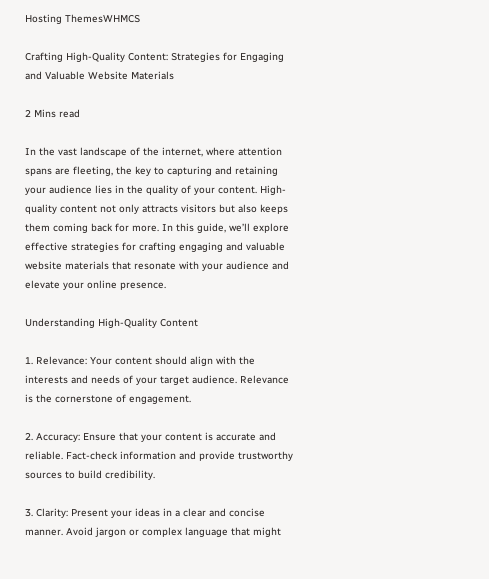Hosting ThemesWHMCS

Crafting High-Quality Content: Strategies for Engaging and Valuable Website Materials

2 Mins read

In the vast landscape of the internet, where attention spans are fleeting, the key to capturing and retaining your audience lies in the quality of your content. High-quality content not only attracts visitors but also keeps them coming back for more. In this guide, we’ll explore effective strategies for crafting engaging and valuable website materials that resonate with your audience and elevate your online presence.

Understanding High-Quality Content

1. Relevance: Your content should align with the interests and needs of your target audience. Relevance is the cornerstone of engagement.

2. Accuracy: Ensure that your content is accurate and reliable. Fact-check information and provide trustworthy sources to build credibility.

3. Clarity: Present your ideas in a clear and concise manner. Avoid jargon or complex language that might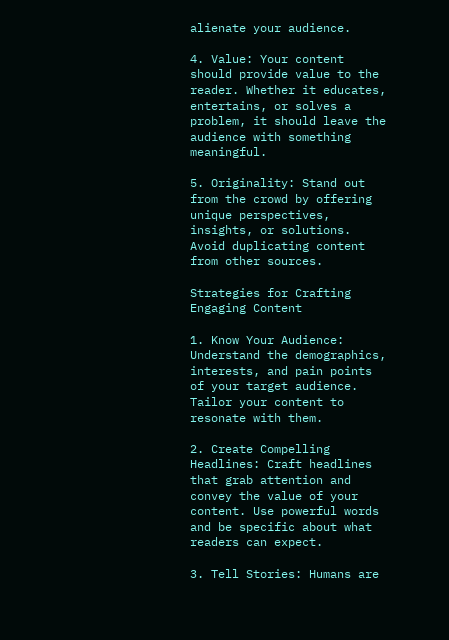alienate your audience.

4. Value: Your content should provide value to the reader. Whether it educates, entertains, or solves a problem, it should leave the audience with something meaningful.

5. Originality: Stand out from the crowd by offering unique perspectives, insights, or solutions. Avoid duplicating content from other sources.

Strategies for Crafting Engaging Content

1. Know Your Audience: Understand the demographics, interests, and pain points of your target audience. Tailor your content to resonate with them.

2. Create Compelling Headlines: Craft headlines that grab attention and convey the value of your content. Use powerful words and be specific about what readers can expect.

3. Tell Stories: Humans are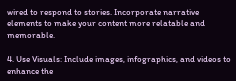wired to respond to stories. Incorporate narrative elements to make your content more relatable and memorable.

4. Use Visuals: Include images, infographics, and videos to enhance the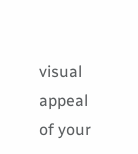visual appeal of your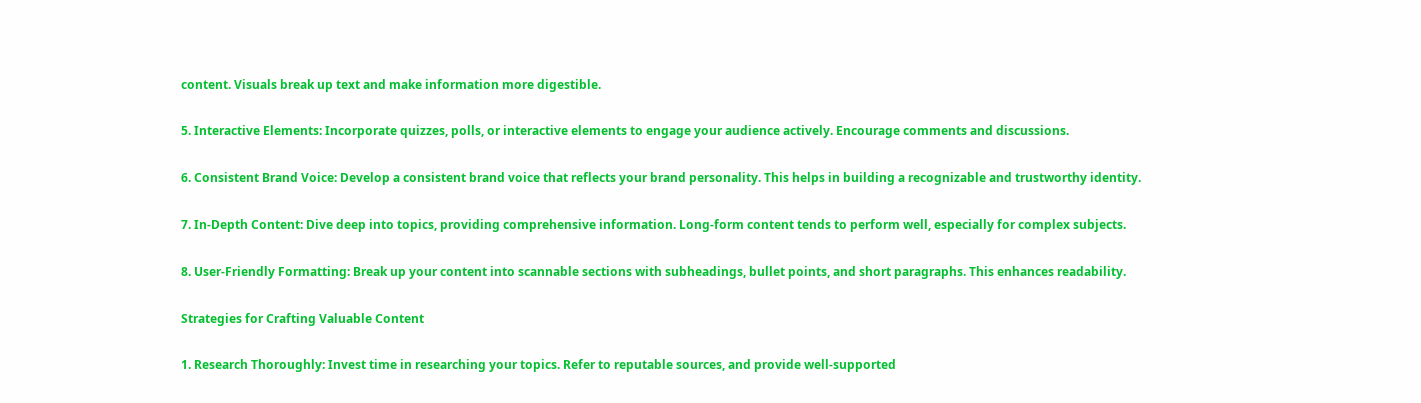content. Visuals break up text and make information more digestible.

5. Interactive Elements: Incorporate quizzes, polls, or interactive elements to engage your audience actively. Encourage comments and discussions.

6. Consistent Brand Voice: Develop a consistent brand voice that reflects your brand personality. This helps in building a recognizable and trustworthy identity.

7. In-Depth Content: Dive deep into topics, providing comprehensive information. Long-form content tends to perform well, especially for complex subjects.

8. User-Friendly Formatting: Break up your content into scannable sections with subheadings, bullet points, and short paragraphs. This enhances readability.

Strategies for Crafting Valuable Content

1. Research Thoroughly: Invest time in researching your topics. Refer to reputable sources, and provide well-supported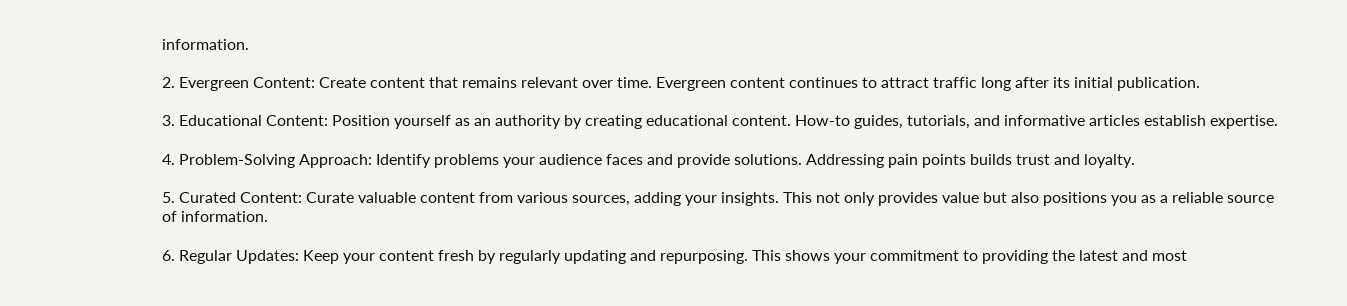information.

2. Evergreen Content: Create content that remains relevant over time. Evergreen content continues to attract traffic long after its initial publication.

3. Educational Content: Position yourself as an authority by creating educational content. How-to guides, tutorials, and informative articles establish expertise.

4. Problem-Solving Approach: Identify problems your audience faces and provide solutions. Addressing pain points builds trust and loyalty.

5. Curated Content: Curate valuable content from various sources, adding your insights. This not only provides value but also positions you as a reliable source of information.

6. Regular Updates: Keep your content fresh by regularly updating and repurposing. This shows your commitment to providing the latest and most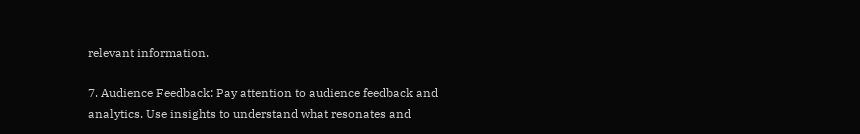relevant information.

7. Audience Feedback: Pay attention to audience feedback and analytics. Use insights to understand what resonates and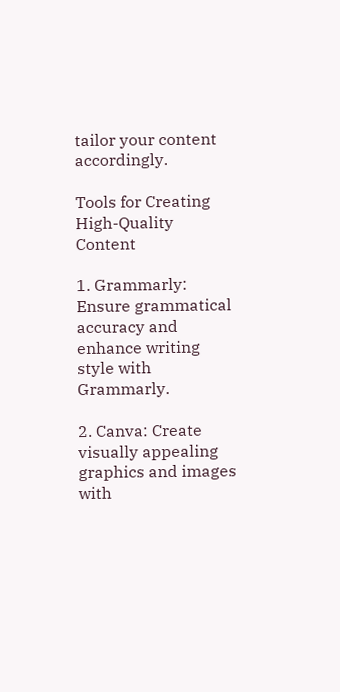tailor your content accordingly.

Tools for Creating High-Quality Content

1. Grammarly: Ensure grammatical accuracy and enhance writing style with Grammarly.

2. Canva: Create visually appealing graphics and images with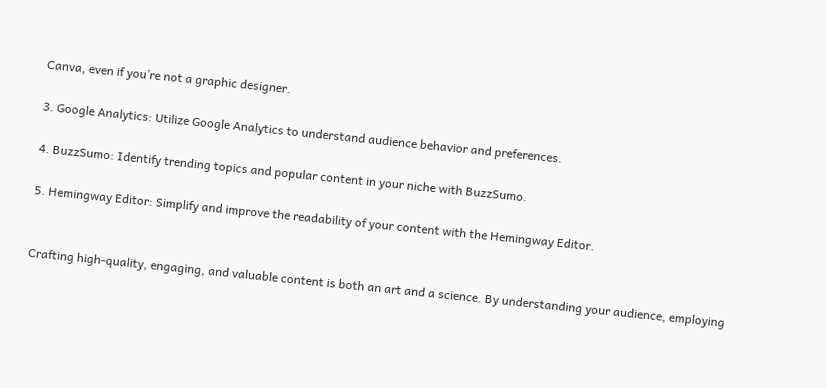Canva, even if you’re not a graphic designer.

3. Google Analytics: Utilize Google Analytics to understand audience behavior and preferences.

4. BuzzSumo: Identify trending topics and popular content in your niche with BuzzSumo.

5. Hemingway Editor: Simplify and improve the readability of your content with the Hemingway Editor.


Crafting high-quality, engaging, and valuable content is both an art and a science. By understanding your audience, employing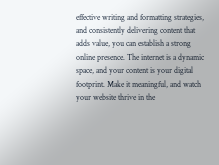effective writing and formatting strategies, and consistently delivering content that adds value, you can establish a strong online presence. The internet is a dynamic space, and your content is your digital footprint. Make it meaningful, and watch your website thrive in the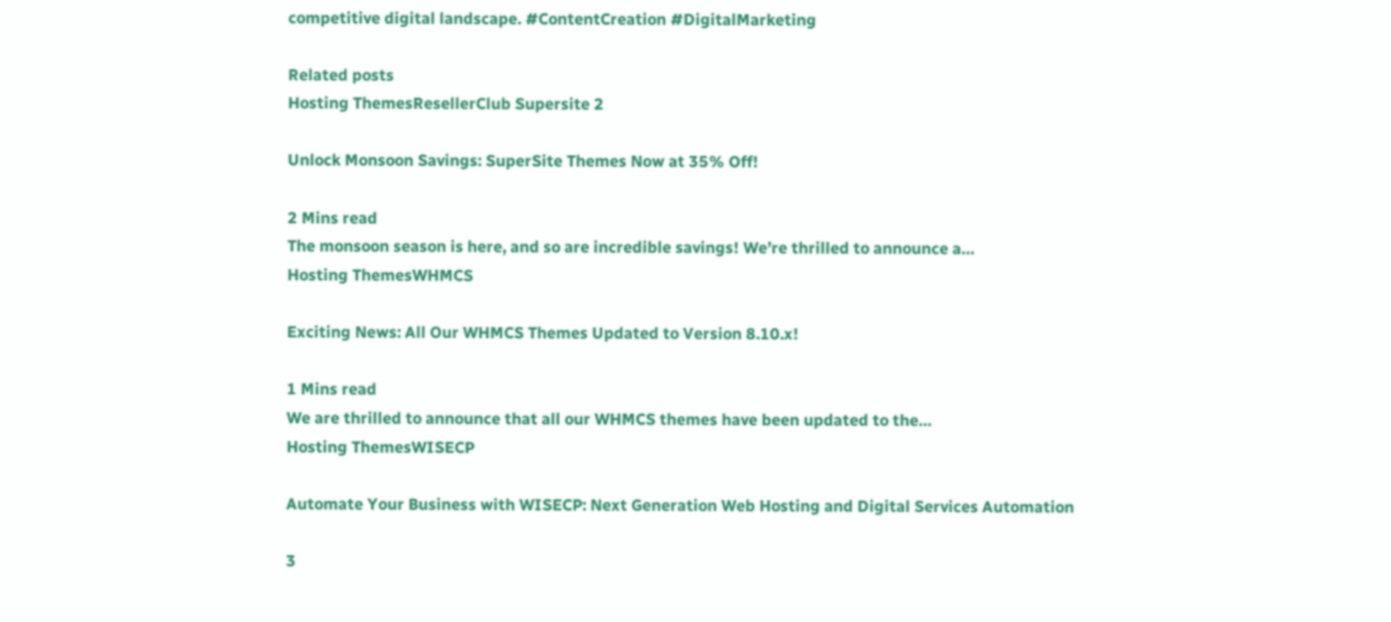competitive digital landscape. #ContentCreation #DigitalMarketing

Related posts
Hosting ThemesResellerClub Supersite 2

Unlock Monsoon Savings: SuperSite Themes Now at 35% Off!

2 Mins read
The monsoon season is here, and so are incredible savings! We’re thrilled to announce a…
Hosting ThemesWHMCS

Exciting News: All Our WHMCS Themes Updated to Version 8.10.x!

1 Mins read
We are thrilled to announce that all our WHMCS themes have been updated to the…
Hosting ThemesWISECP

Automate Your Business with WISECP: Next Generation Web Hosting and Digital Services Automation

3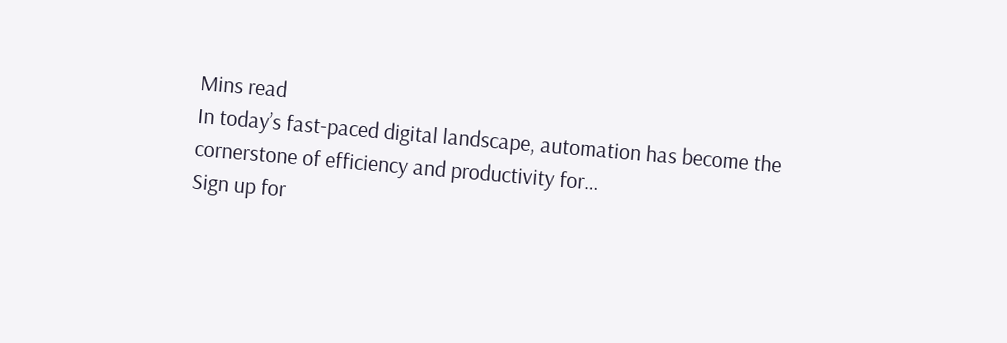Mins read
In today’s fast-paced digital landscape, automation has become the cornerstone of efficiency and productivity for…
Sign up for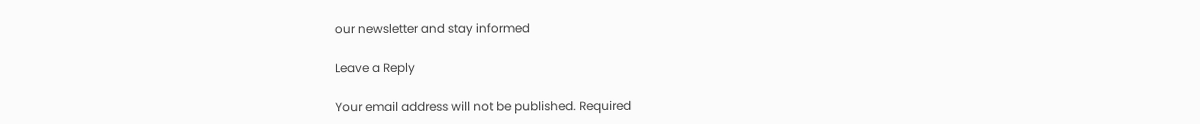our newsletter and stay informed

Leave a Reply

Your email address will not be published. Required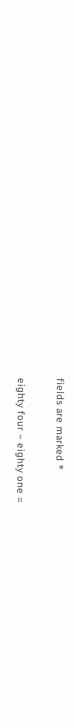fields are marked *

eighty four − eighty one =